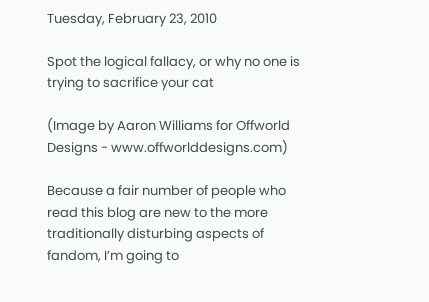Tuesday, February 23, 2010

Spot the logical fallacy, or why no one is trying to sacrifice your cat

(Image by Aaron Williams for Offworld Designs - www.offworlddesigns.com)

Because a fair number of people who read this blog are new to the more traditionally disturbing aspects of fandom, I’m going to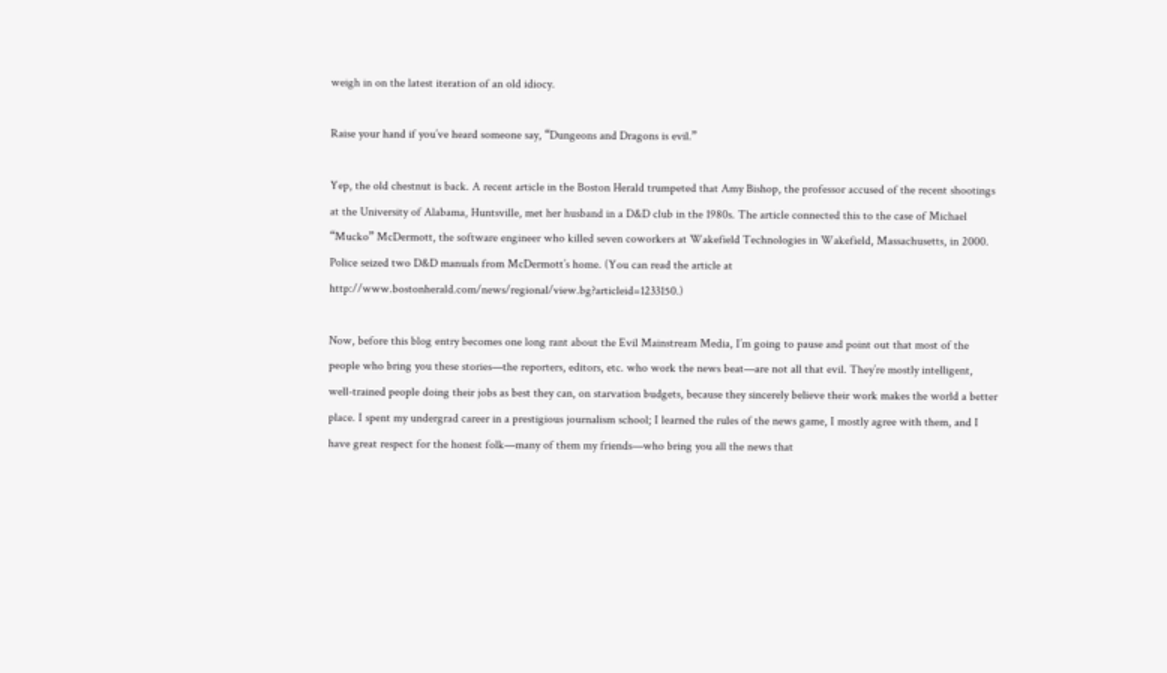weigh in on the latest iteration of an old idiocy.

Raise your hand if you’ve heard someone say, “Dungeons and Dragons is evil.”

Yep, the old chestnut is back. A recent article in the Boston Herald trumpeted that Amy Bishop, the professor accused of the recent shootings at the University of Alabama, Huntsville, met her husband in a D&D club in the 1980s. The article connected this to the case of Michael “Mucko” McDermott, the software engineer who killed seven coworkers at Wakefield Technologies in Wakefield, Massachusetts, in 2000. Police seized two D&D manuals from McDermott’s home. (You can read the article at http://www.bostonherald.com/news/regional/view.bg?articleid=1233150.)

Now, before this blog entry becomes one long rant about the Evil Mainstream Media, I’m going to pause and point out that most of the people who bring you these stories—the reporters, editors, etc. who work the news beat—are not all that evil. They’re mostly intelligent, well-trained people doing their jobs as best they can, on starvation budgets, because they sincerely believe their work makes the world a better place. I spent my undergrad career in a prestigious journalism school; I learned the rules of the news game, I mostly agree with them, and I have great respect for the honest folk—many of them my friends—who bring you all the news that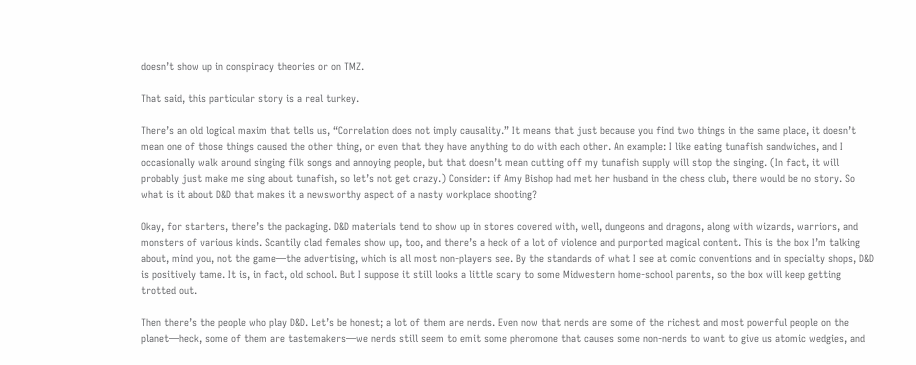doesn’t show up in conspiracy theories or on TMZ.

That said, this particular story is a real turkey.

There’s an old logical maxim that tells us, “Correlation does not imply causality.” It means that just because you find two things in the same place, it doesn’t mean one of those things caused the other thing, or even that they have anything to do with each other. An example: I like eating tunafish sandwiches, and I occasionally walk around singing filk songs and annoying people, but that doesn’t mean cutting off my tunafish supply will stop the singing. (In fact, it will probably just make me sing about tunafish, so let’s not get crazy.) Consider: if Amy Bishop had met her husband in the chess club, there would be no story. So what is it about D&D that makes it a newsworthy aspect of a nasty workplace shooting?

Okay, for starters, there’s the packaging. D&D materials tend to show up in stores covered with, well, dungeons and dragons, along with wizards, warriors, and monsters of various kinds. Scantily clad females show up, too, and there’s a heck of a lot of violence and purported magical content. This is the box I’m talking about, mind you, not the game—the advertising, which is all most non-players see. By the standards of what I see at comic conventions and in specialty shops, D&D is positively tame. It is, in fact, old school. But I suppose it still looks a little scary to some Midwestern home-school parents, so the box will keep getting trotted out.

Then there’s the people who play D&D. Let’s be honest; a lot of them are nerds. Even now that nerds are some of the richest and most powerful people on the planet—heck, some of them are tastemakers—we nerds still seem to emit some pheromone that causes some non-nerds to want to give us atomic wedgies, and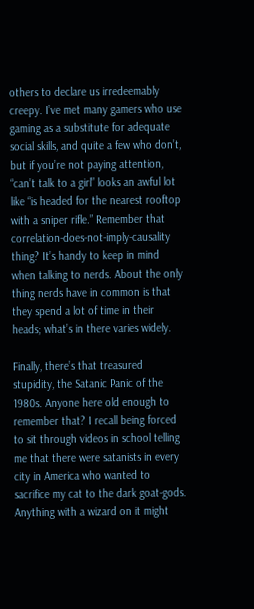others to declare us irredeemably creepy. I’ve met many gamers who use gaming as a substitute for adequate social skills, and quite a few who don’t, but if you’re not paying attention, “can’t talk to a girl” looks an awful lot like “is headed for the nearest rooftop with a sniper rifle.” Remember that correlation-does-not-imply-causality thing? It’s handy to keep in mind when talking to nerds. About the only thing nerds have in common is that they spend a lot of time in their heads; what’s in there varies widely.

Finally, there’s that treasured stupidity, the Satanic Panic of the 1980s. Anyone here old enough to remember that? I recall being forced to sit through videos in school telling me that there were satanists in every city in America who wanted to sacrifice my cat to the dark goat-gods. Anything with a wizard on it might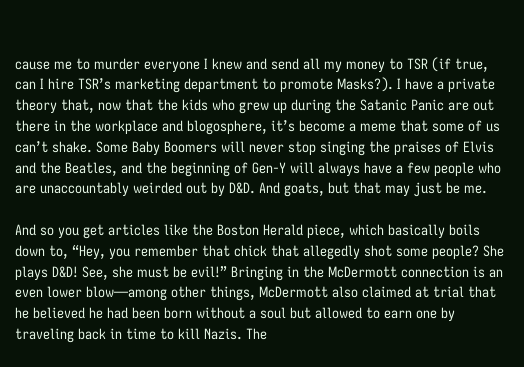cause me to murder everyone I knew and send all my money to TSR (if true, can I hire TSR’s marketing department to promote Masks?). I have a private theory that, now that the kids who grew up during the Satanic Panic are out there in the workplace and blogosphere, it’s become a meme that some of us can’t shake. Some Baby Boomers will never stop singing the praises of Elvis and the Beatles, and the beginning of Gen-Y will always have a few people who are unaccountably weirded out by D&D. And goats, but that may just be me.

And so you get articles like the Boston Herald piece, which basically boils down to, “Hey, you remember that chick that allegedly shot some people? She plays D&D! See, she must be evil!” Bringing in the McDermott connection is an even lower blow—among other things, McDermott also claimed at trial that he believed he had been born without a soul but allowed to earn one by traveling back in time to kill Nazis. The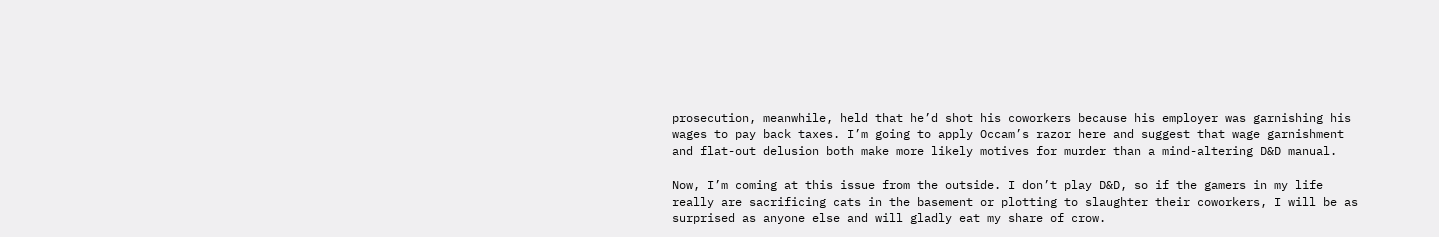prosecution, meanwhile, held that he’d shot his coworkers because his employer was garnishing his wages to pay back taxes. I’m going to apply Occam’s razor here and suggest that wage garnishment and flat-out delusion both make more likely motives for murder than a mind-altering D&D manual.

Now, I’m coming at this issue from the outside. I don’t play D&D, so if the gamers in my life really are sacrificing cats in the basement or plotting to slaughter their coworkers, I will be as surprised as anyone else and will gladly eat my share of crow.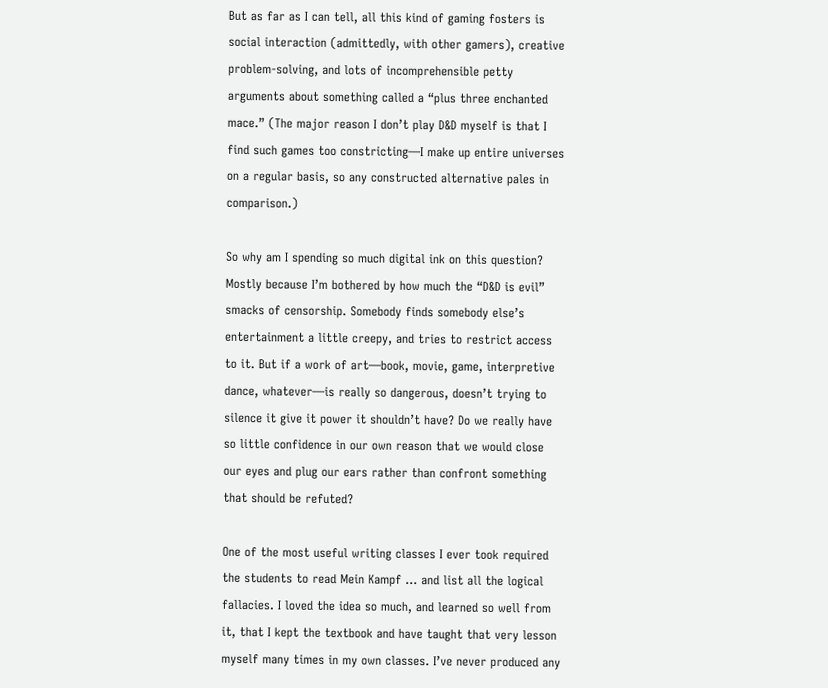But as far as I can tell, all this kind of gaming fosters is social interaction (admittedly, with other gamers), creative problem-solving, and lots of incomprehensible petty arguments about something called a “plus three enchanted mace.” (The major reason I don’t play D&D myself is that I find such games too constricting—I make up entire universes on a regular basis, so any constructed alternative pales in comparison.)

So why am I spending so much digital ink on this question? Mostly because I’m bothered by how much the “D&D is evil” smacks of censorship. Somebody finds somebody else’s entertainment a little creepy, and tries to restrict access to it. But if a work of art—book, movie, game, interpretive dance, whatever—is really so dangerous, doesn’t trying to silence it give it power it shouldn’t have? Do we really have so little confidence in our own reason that we would close our eyes and plug our ears rather than confront something that should be refuted?

One of the most useful writing classes I ever took required the students to read Mein Kampf … and list all the logical fallacies. I loved the idea so much, and learned so well from it, that I kept the textbook and have taught that very lesson myself many times in my own classes. I’ve never produced any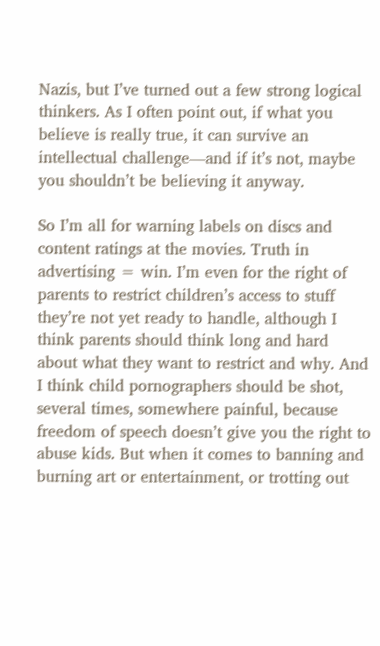Nazis, but I’ve turned out a few strong logical thinkers. As I often point out, if what you believe is really true, it can survive an intellectual challenge—and if it’s not, maybe you shouldn’t be believing it anyway.

So I’m all for warning labels on discs and content ratings at the movies. Truth in advertising = win. I’m even for the right of parents to restrict children’s access to stuff they’re not yet ready to handle, although I think parents should think long and hard about what they want to restrict and why. And I think child pornographers should be shot, several times, somewhere painful, because freedom of speech doesn’t give you the right to abuse kids. But when it comes to banning and burning art or entertainment, or trotting out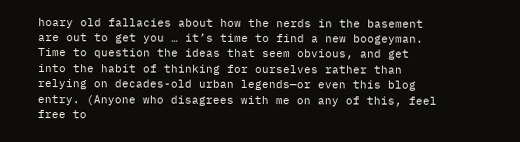hoary old fallacies about how the nerds in the basement are out to get you … it’s time to find a new boogeyman. Time to question the ideas that seem obvious, and get into the habit of thinking for ourselves rather than relying on decades-old urban legends—or even this blog entry. (Anyone who disagrees with me on any of this, feel free to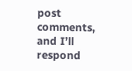post comments, and I’ll respond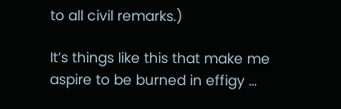to all civil remarks.)

It’s things like this that make me aspire to be burned in effigy …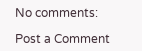No comments:

Post a Comment